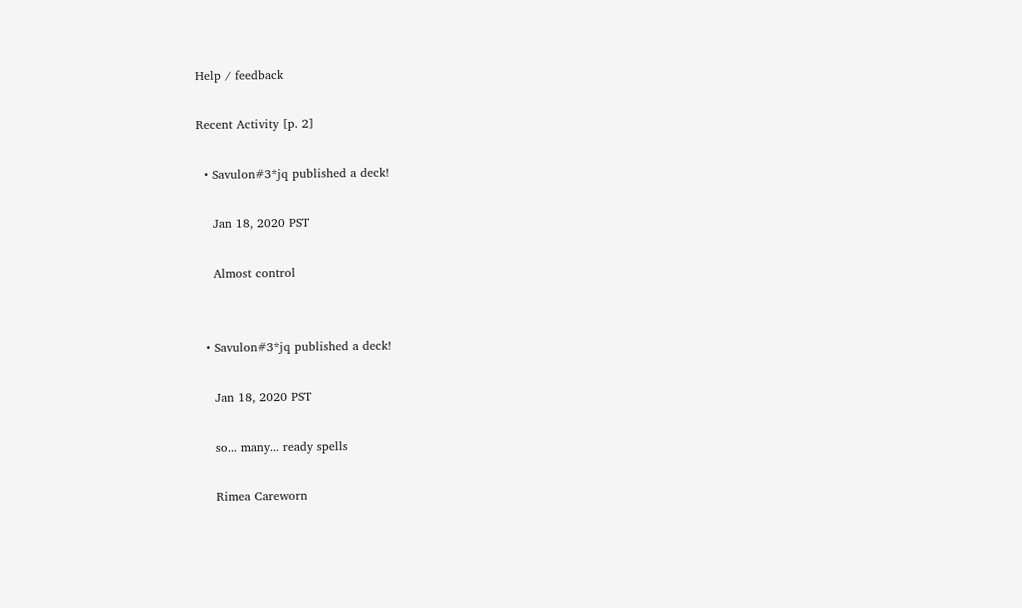Help / feedback

Recent Activity [p. 2]

  • Savulon#3*jq published a deck!

    Jan 18, 2020 PST

    Almost control


  • Savulon#3*jq published a deck!

    Jan 18, 2020 PST

    so... many... ready spells

    Rimea Careworn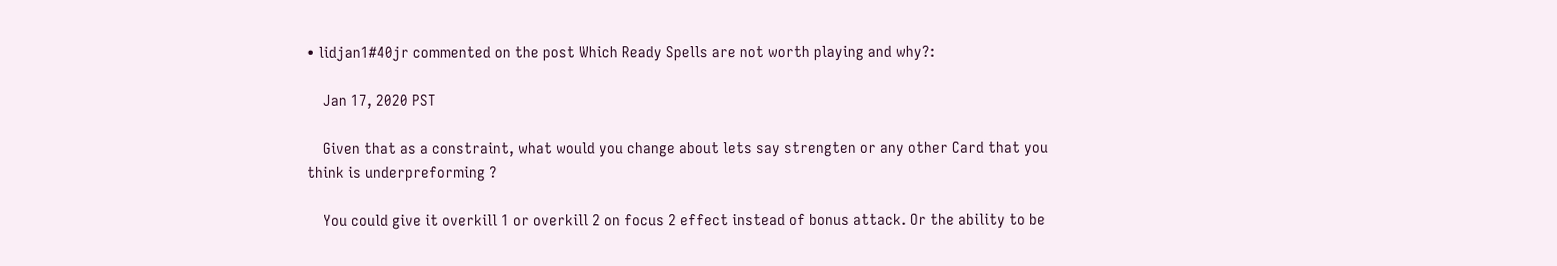• lidjan1#40jr commented on the post Which Ready Spells are not worth playing and why?:

    Jan 17, 2020 PST

    Given that as a constraint, what would you change about lets say strengten or any other Card that you think is underpreforming ?

    You could give it overkill 1 or overkill 2 on focus 2 effect instead of bonus attack. Or the ability to be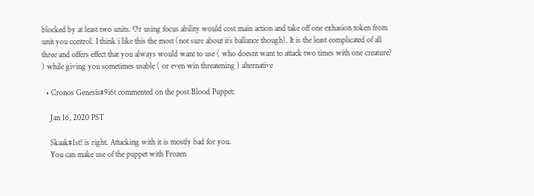blocked by at least two units. Or using focus ability would cost main action and take off one exhasion token from unit you control. I think i like this the most (not sure about it`s ballance though). It is the least complicated of all three and offers effect that you always would want to use ( who doesnt want to attack two times with one creature? ) while giving you sometimes usable ( or even win threatening ) alternative

  • Cronos Genesis#9i6t commented on the post Blood Puppet:

    Jan 16, 2020 PST

    Skaak#1st! is right. Attacking with it is mostly bad for you.
    You can make use of the puppet with Frozen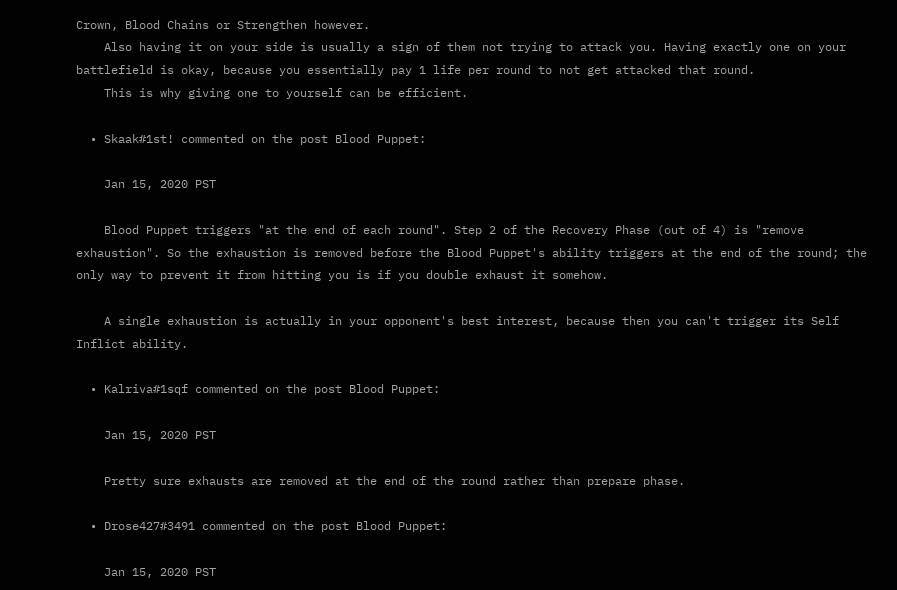Crown, Blood Chains or Strengthen however.
    Also having it on your side is usually a sign of them not trying to attack you. Having exactly one on your battlefield is okay, because you essentially pay 1 life per round to not get attacked that round.
    This is why giving one to yourself can be efficient.

  • Skaak#1st! commented on the post Blood Puppet:

    Jan 15, 2020 PST

    Blood Puppet triggers "at the end of each round". Step 2 of the Recovery Phase (out of 4) is "remove exhaustion". So the exhaustion is removed before the Blood Puppet's ability triggers at the end of the round; the only way to prevent it from hitting you is if you double exhaust it somehow.

    A single exhaustion is actually in your opponent's best interest, because then you can't trigger its Self Inflict ability.

  • Kalriva#1sqf commented on the post Blood Puppet:

    Jan 15, 2020 PST

    Pretty sure exhausts are removed at the end of the round rather than prepare phase.

  • Drose427#3491 commented on the post Blood Puppet:

    Jan 15, 2020 PST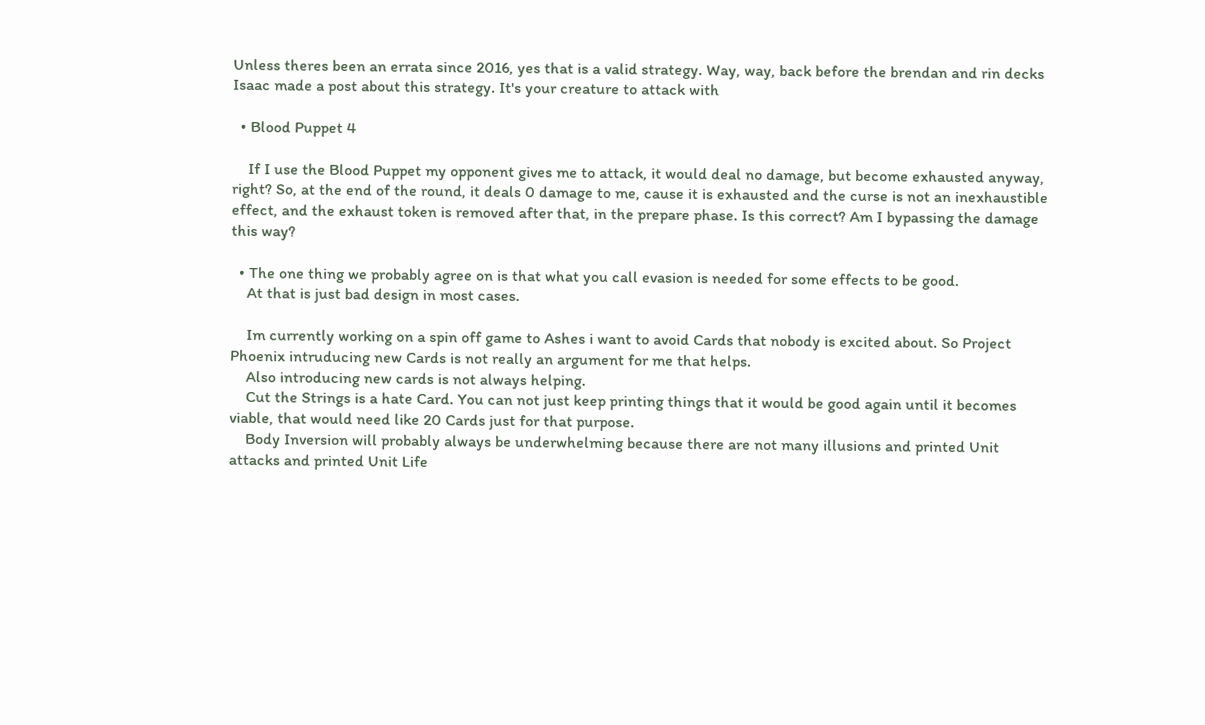Unless theres been an errata since 2016, yes that is a valid strategy. Way, way, back before the brendan and rin decks Isaac made a post about this strategy. It's your creature to attack with

  • Blood Puppet 4

    If I use the Blood Puppet my opponent gives me to attack, it would deal no damage, but become exhausted anyway, right? So, at the end of the round, it deals 0 damage to me, cause it is exhausted and the curse is not an inexhaustible effect, and the exhaust token is removed after that, in the prepare phase. Is this correct? Am I bypassing the damage this way?

  • The one thing we probably agree on is that what you call evasion is needed for some effects to be good.
    At that is just bad design in most cases.

    Im currently working on a spin off game to Ashes i want to avoid Cards that nobody is excited about. So Project Phoenix intruducing new Cards is not really an argument for me that helps.
    Also introducing new cards is not always helping.
    Cut the Strings is a hate Card. You can not just keep printing things that it would be good again until it becomes viable, that would need like 20 Cards just for that purpose.
    Body Inversion will probably always be underwhelming because there are not many illusions and printed Unit attacks and printed Unit Life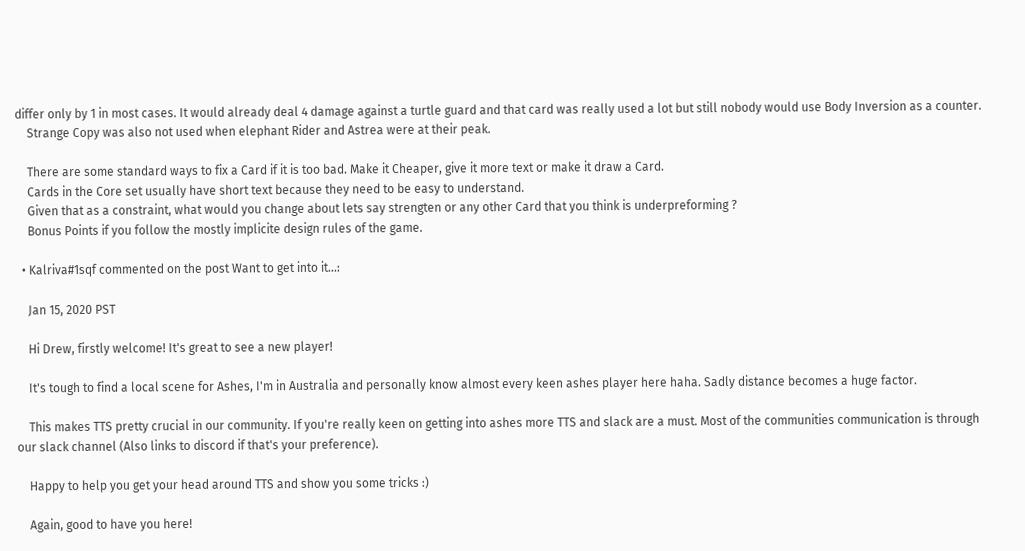differ only by 1 in most cases. It would already deal 4 damage against a turtle guard and that card was really used a lot but still nobody would use Body Inversion as a counter.
    Strange Copy was also not used when elephant Rider and Astrea were at their peak.

    There are some standard ways to fix a Card if it is too bad. Make it Cheaper, give it more text or make it draw a Card.
    Cards in the Core set usually have short text because they need to be easy to understand.
    Given that as a constraint, what would you change about lets say strengten or any other Card that you think is underpreforming ?
    Bonus Points if you follow the mostly implicite design rules of the game.

  • Kalriva#1sqf commented on the post Want to get into it...:

    Jan 15, 2020 PST

    Hi Drew, firstly welcome! It's great to see a new player!

    It's tough to find a local scene for Ashes, I'm in Australia and personally know almost every keen ashes player here haha. Sadly distance becomes a huge factor.

    This makes TTS pretty crucial in our community. If you're really keen on getting into ashes more TTS and slack are a must. Most of the communities communication is through our slack channel (Also links to discord if that's your preference).

    Happy to help you get your head around TTS and show you some tricks :)

    Again, good to have you here!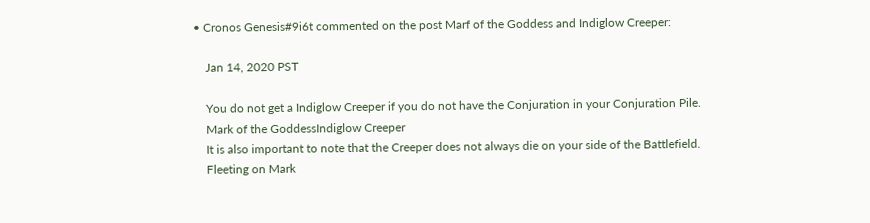• Cronos Genesis#9i6t commented on the post Marf of the Goddess and Indiglow Creeper:

    Jan 14, 2020 PST

    You do not get a Indiglow Creeper if you do not have the Conjuration in your Conjuration Pile.
    Mark of the GoddessIndiglow Creeper
    It is also important to note that the Creeper does not always die on your side of the Battlefield.
    Fleeting on Mark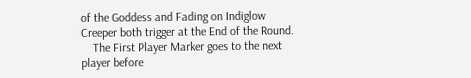of the Goddess and Fading on Indiglow Creeper both trigger at the End of the Round.
    The First Player Marker goes to the next player before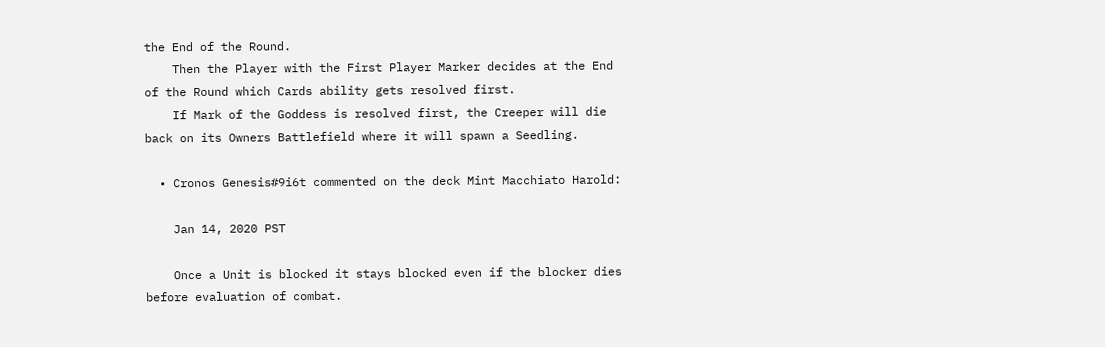the End of the Round.
    Then the Player with the First Player Marker decides at the End of the Round which Cards ability gets resolved first.
    If Mark of the Goddess is resolved first, the Creeper will die back on its Owners Battlefield where it will spawn a Seedling.

  • Cronos Genesis#9i6t commented on the deck Mint Macchiato Harold:

    Jan 14, 2020 PST

    Once a Unit is blocked it stays blocked even if the blocker dies before evaluation of combat.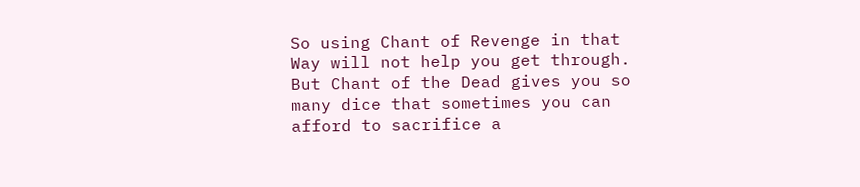So using Chant of Revenge in that Way will not help you get through. But Chant of the Dead gives you so many dice that sometimes you can afford to sacrifice a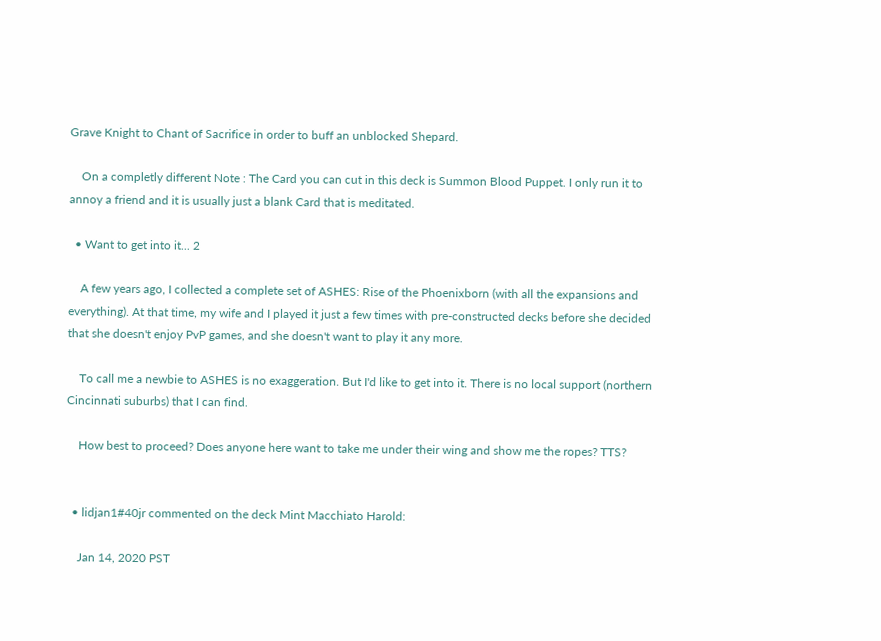Grave Knight to Chant of Sacrifice in order to buff an unblocked Shepard.

    On a completly different Note : The Card you can cut in this deck is Summon Blood Puppet. I only run it to annoy a friend and it is usually just a blank Card that is meditated.

  • Want to get into it... 2

    A few years ago, I collected a complete set of ASHES: Rise of the Phoenixborn (with all the expansions and everything). At that time, my wife and I played it just a few times with pre-constructed decks before she decided that she doesn't enjoy PvP games, and she doesn't want to play it any more.

    To call me a newbie to ASHES is no exaggeration. But I'd like to get into it. There is no local support (northern Cincinnati suburbs) that I can find.

    How best to proceed? Does anyone here want to take me under their wing and show me the ropes? TTS?


  • lidjan1#40jr commented on the deck Mint Macchiato Harold:

    Jan 14, 2020 PST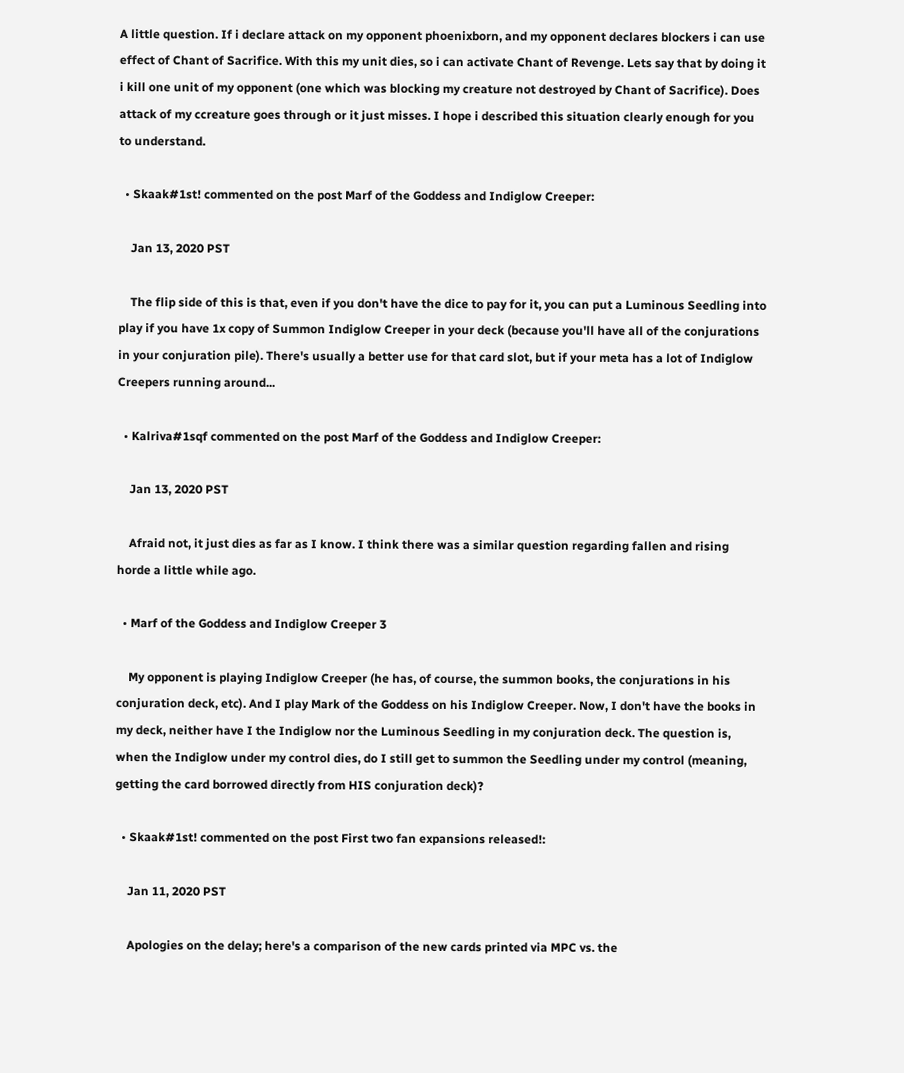A little question. If i declare attack on my opponent phoenixborn, and my opponent declares blockers i can use effect of Chant of Sacrifice. With this my unit dies, so i can activate Chant of Revenge. Lets say that by doing it i kill one unit of my opponent (one which was blocking my creature not destroyed by Chant of Sacrifice). Does attack of my ccreature goes through or it just misses. I hope i described this situation clearly enough for you to understand.

  • Skaak#1st! commented on the post Marf of the Goddess and Indiglow Creeper:

    Jan 13, 2020 PST

    The flip side of this is that, even if you don't have the dice to pay for it, you can put a Luminous Seedling into play if you have 1x copy of Summon Indiglow Creeper in your deck (because you'll have all of the conjurations in your conjuration pile). There's usually a better use for that card slot, but if your meta has a lot of Indiglow Creepers running around...

  • Kalriva#1sqf commented on the post Marf of the Goddess and Indiglow Creeper:

    Jan 13, 2020 PST

    Afraid not, it just dies as far as I know. I think there was a similar question regarding fallen and rising horde a little while ago.

  • Marf of the Goddess and Indiglow Creeper 3

    My opponent is playing Indiglow Creeper (he has, of course, the summon books, the conjurations in his conjuration deck, etc). And I play Mark of the Goddess on his Indiglow Creeper. Now, I don't have the books in my deck, neither have I the Indiglow nor the Luminous Seedling in my conjuration deck. The question is, when the Indiglow under my control dies, do I still get to summon the Seedling under my control (meaning, getting the card borrowed directly from HIS conjuration deck)?

  • Skaak#1st! commented on the post First two fan expansions released!:

    Jan 11, 2020 PST

    Apologies on the delay; here's a comparison of the new cards printed via MPC vs. the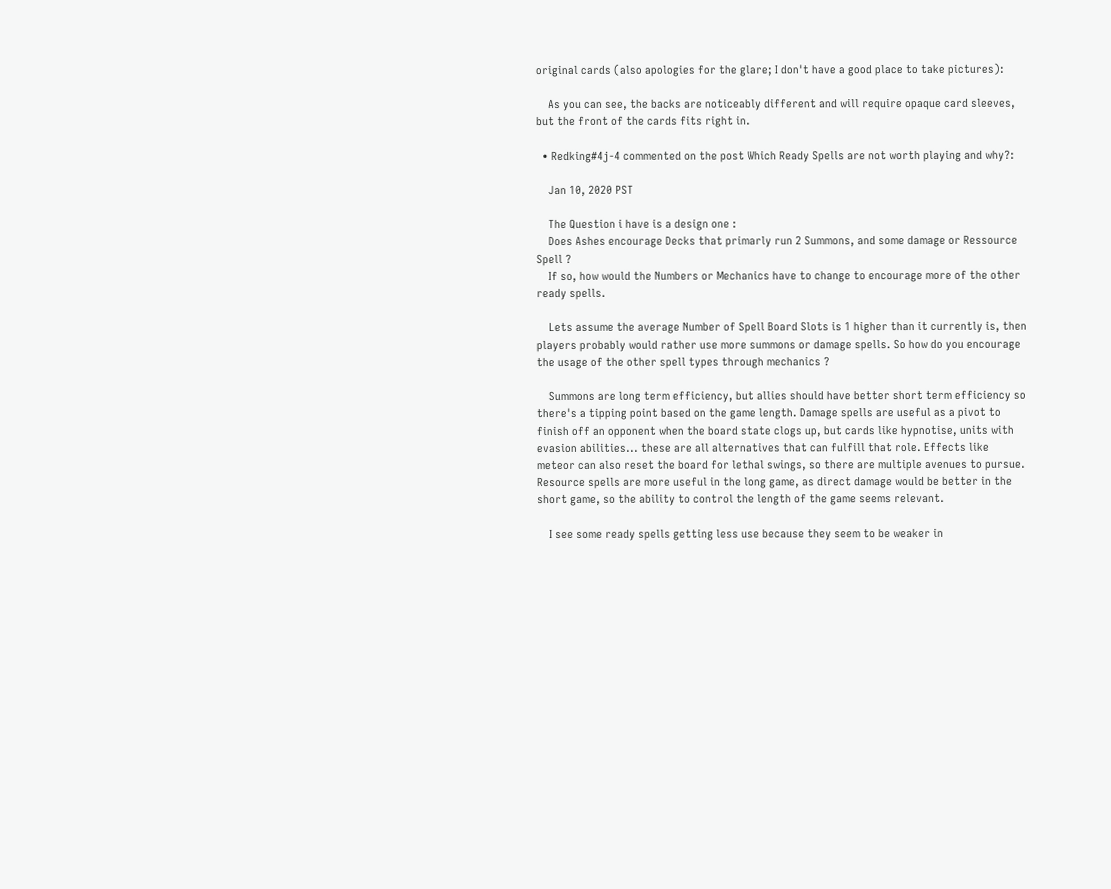original cards (also apologies for the glare; I don't have a good place to take pictures):

    As you can see, the backs are noticeably different and will require opaque card sleeves, but the front of the cards fits right in.

  • Redking#4j-4 commented on the post Which Ready Spells are not worth playing and why?:

    Jan 10, 2020 PST

    The Question i have is a design one :
    Does Ashes encourage Decks that primarly run 2 Summons, and some damage or Ressource Spell ?
    If so, how would the Numbers or Mechanics have to change to encourage more of the other ready spells.

    Lets assume the average Number of Spell Board Slots is 1 higher than it currently is, then players probably would rather use more summons or damage spells. So how do you encourage the usage of the other spell types through mechanics ?

    Summons are long term efficiency, but allies should have better short term efficiency so there's a tipping point based on the game length. Damage spells are useful as a pivot to finish off an opponent when the board state clogs up, but cards like hypnotise, units with evasion abilities... these are all alternatives that can fulfill that role. Effects like meteor can also reset the board for lethal swings, so there are multiple avenues to pursue. Resource spells are more useful in the long game, as direct damage would be better in the short game, so the ability to control the length of the game seems relevant.

    I see some ready spells getting less use because they seem to be weaker in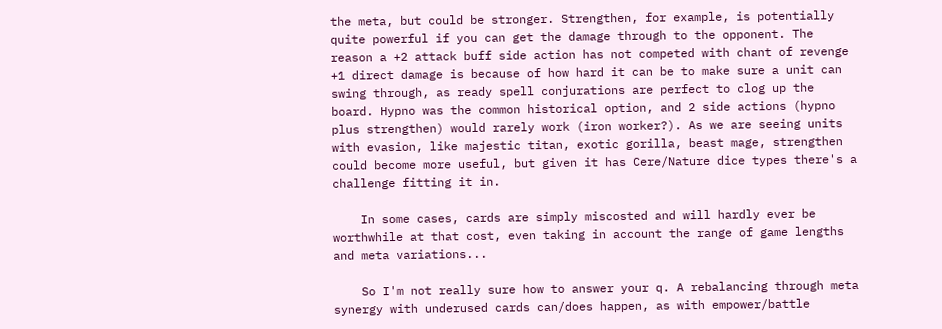the meta, but could be stronger. Strengthen, for example, is potentially quite powerful if you can get the damage through to the opponent. The reason a +2 attack buff side action has not competed with chant of revenge +1 direct damage is because of how hard it can be to make sure a unit can swing through, as ready spell conjurations are perfect to clog up the board. Hypno was the common historical option, and 2 side actions (hypno plus strengthen) would rarely work (iron worker?). As we are seeing units with evasion, like majestic titan, exotic gorilla, beast mage, strengthen could become more useful, but given it has Cere/Nature dice types there's a challenge fitting it in.

    In some cases, cards are simply miscosted and will hardly ever be worthwhile at that cost, even taking in account the range of game lengths and meta variations...

    So I'm not really sure how to answer your q. A rebalancing through meta synergy with underused cards can/does happen, as with empower/battle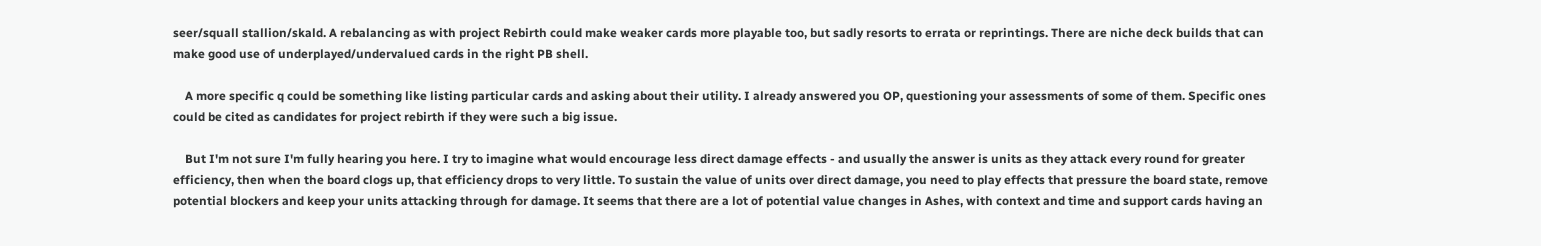seer/squall stallion/skald. A rebalancing as with project Rebirth could make weaker cards more playable too, but sadly resorts to errata or reprintings. There are niche deck builds that can make good use of underplayed/undervalued cards in the right PB shell.

    A more specific q could be something like listing particular cards and asking about their utility. I already answered you OP, questioning your assessments of some of them. Specific ones could be cited as candidates for project rebirth if they were such a big issue.

    But I'm not sure I'm fully hearing you here. I try to imagine what would encourage less direct damage effects - and usually the answer is units as they attack every round for greater efficiency, then when the board clogs up, that efficiency drops to very little. To sustain the value of units over direct damage, you need to play effects that pressure the board state, remove potential blockers and keep your units attacking through for damage. It seems that there are a lot of potential value changes in Ashes, with context and time and support cards having an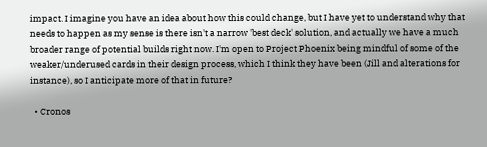impact. I imagine you have an idea about how this could change, but I have yet to understand why that needs to happen as my sense is there isn't a narrow 'best deck' solution, and actually we have a much broader range of potential builds right now. I'm open to Project Phoenix being mindful of some of the weaker/underused cards in their design process, which I think they have been (Jill and alterations for instance), so I anticipate more of that in future?

  • Cronos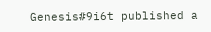Genesis#9i6t published a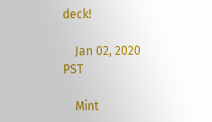deck!

    Jan 02, 2020 PST

    Mint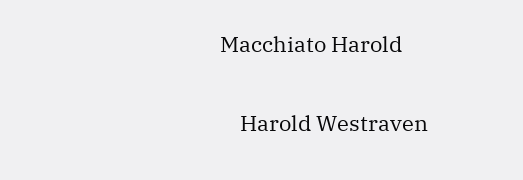Macchiato Harold

    Harold Westraven